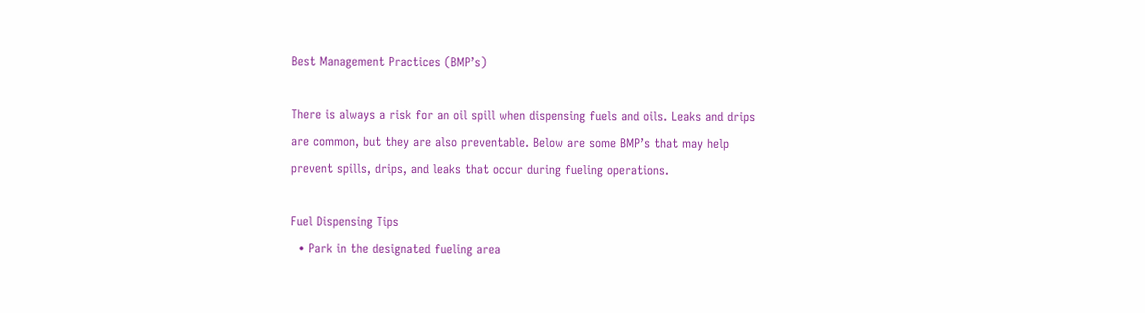Best Management Practices (BMP’s)

There is always a risk for an oil spill when dispensing fuels and oils. Leaks and drips are common, but they are also preventable. Below are some BMP’s that may help prevent spills, drips, and leaks that occur during fueling operations.

Fuel Dispensing Tips
  • Park in the designated fueling area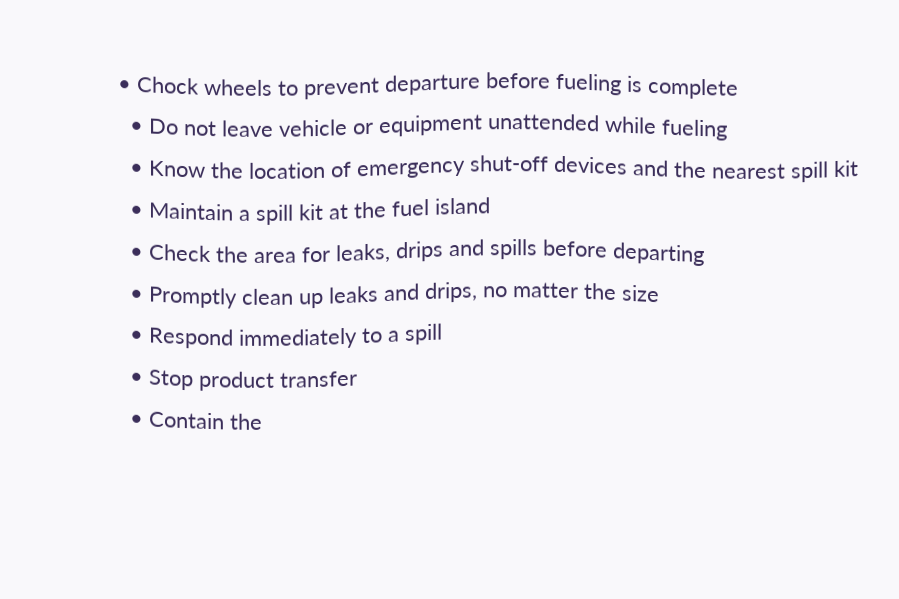• Chock wheels to prevent departure before fueling is complete
  • Do not leave vehicle or equipment unattended while fueling
  • Know the location of emergency shut-off devices and the nearest spill kit
  • Maintain a spill kit at the fuel island
  • Check the area for leaks, drips and spills before departing
  • Promptly clean up leaks and drips, no matter the size
  • Respond immediately to a spill
  • Stop product transfer
  • Contain the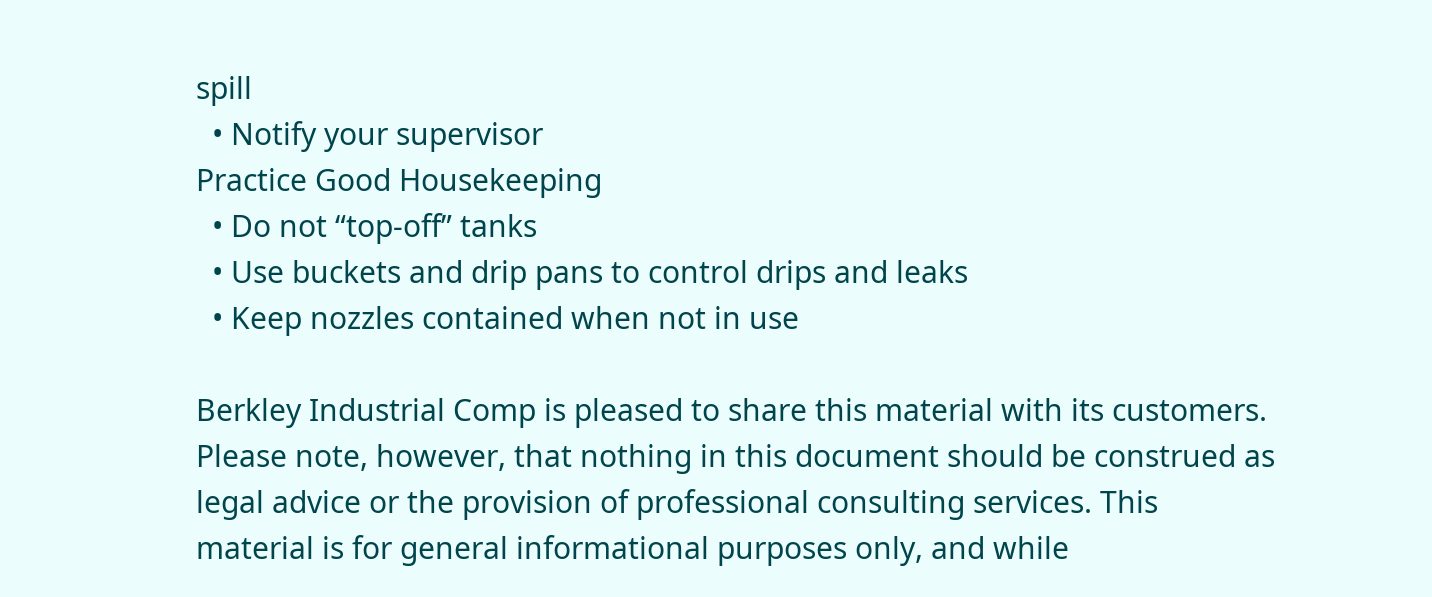spill
  • Notify your supervisor
Practice Good Housekeeping
  • Do not “top-off” tanks
  • Use buckets and drip pans to control drips and leaks
  • Keep nozzles contained when not in use

Berkley Industrial Comp is pleased to share this material with its customers. Please note, however, that nothing in this document should be construed as legal advice or the provision of professional consulting services. This material is for general informational purposes only, and while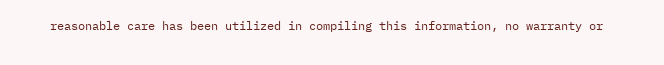reasonable care has been utilized in compiling this information, no warranty or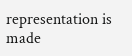representation is made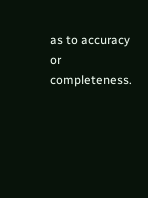as to accuracy or completeness.